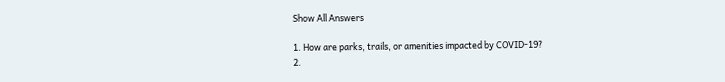Show All Answers

1. How are parks, trails, or amenities impacted by COVID-19?
2.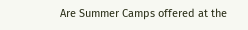Are Summer Camps offered at the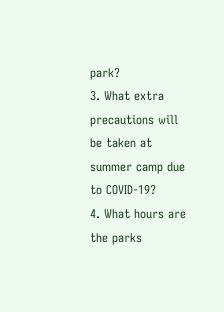park?
3. What extra precautions will be taken at summer camp due to COVID-19?
4. What hours are the parks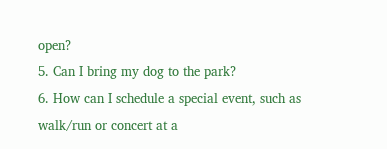open?
5. Can I bring my dog to the park?
6. How can I schedule a special event, such as walk/run or concert at a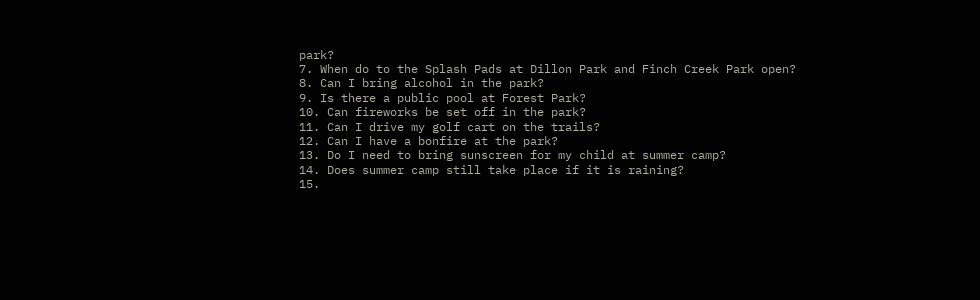park?
7. When do to the Splash Pads at Dillon Park and Finch Creek Park open?
8. Can I bring alcohol in the park?
9. Is there a public pool at Forest Park?
10. Can fireworks be set off in the park?
11. Can I drive my golf cart on the trails?
12. Can I have a bonfire at the park?
13. Do I need to bring sunscreen for my child at summer camp?
14. Does summer camp still take place if it is raining?
15.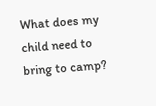What does my child need to bring to camp?